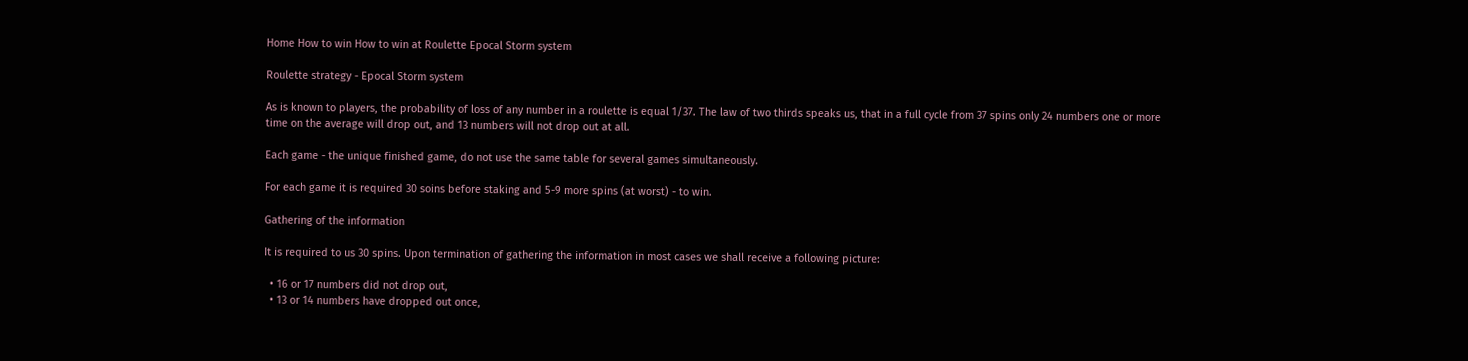Home How to win How to win at Roulette Epocal Storm system

Roulette strategy - Epocal Storm system

As is known to players, the probability of loss of any number in a roulette is equal 1/37. The law of two thirds speaks us, that in a full cycle from 37 spins only 24 numbers one or more time on the average will drop out, and 13 numbers will not drop out at all.

Each game - the unique finished game, do not use the same table for several games simultaneously.

For each game it is required 30 soins before staking and 5-9 more spins (at worst) - to win.

Gathering of the information

It is required to us 30 spins. Upon termination of gathering the information in most cases we shall receive a following picture:

  • 16 or 17 numbers did not drop out,
  • 13 or 14 numbers have dropped out once,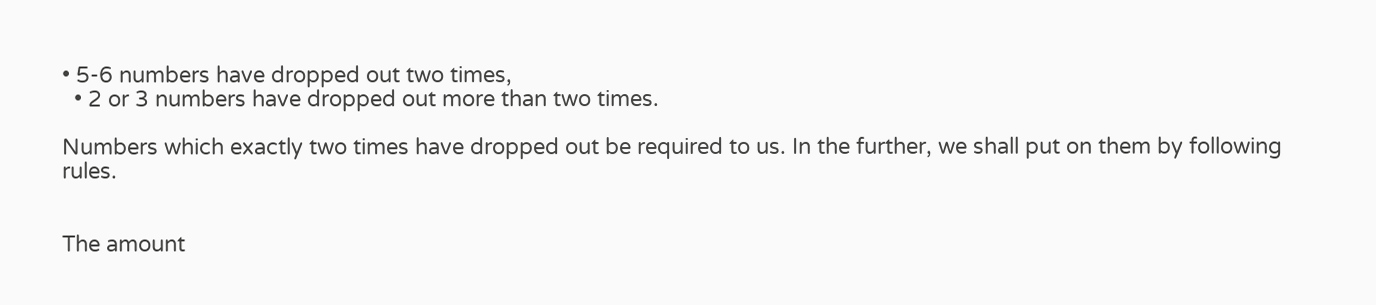• 5-6 numbers have dropped out two times,
  • 2 or 3 numbers have dropped out more than two times.

Numbers which exactly two times have dropped out be required to us. In the further, we shall put on them by following rules.


The amount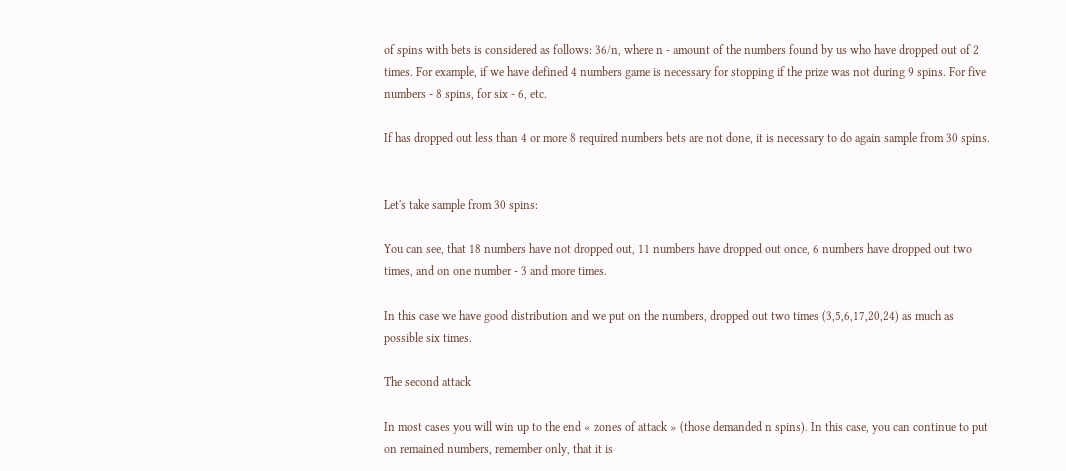of spins with bets is considered as follows: 36/n, where n - amount of the numbers found by us who have dropped out of 2 times. For example, if we have defined 4 numbers game is necessary for stopping if the prize was not during 9 spins. For five numbers - 8 spins, for six - 6, etc.

If has dropped out less than 4 or more 8 required numbers bets are not done, it is necessary to do again sample from 30 spins.


Let's take sample from 30 spins:

You can see, that 18 numbers have not dropped out, 11 numbers have dropped out once, 6 numbers have dropped out two times, and on one number - 3 and more times.

In this case we have good distribution and we put on the numbers, dropped out two times (3,5,6,17,20,24) as much as possible six times.

The second attack

In most cases you will win up to the end « zones of attack » (those demanded n spins). In this case, you can continue to put on remained numbers, remember only, that it is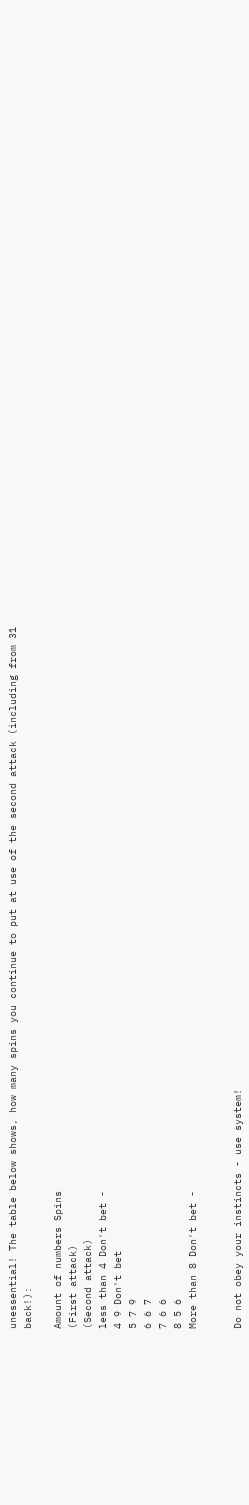unessential! The table below shows, how many spins you continue to put at use of the second attack (including from 31 back!):

Amount of numbers Spins
(First attack)
(Second attack)
less than 4 Don't bet -
4 9 Don't bet
5 7 9
6 6 7
7 6 6
8 5 6
More than 8 Don't bet -


Do not obey your instincts - use system!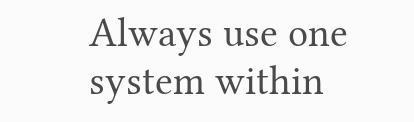Always use one system within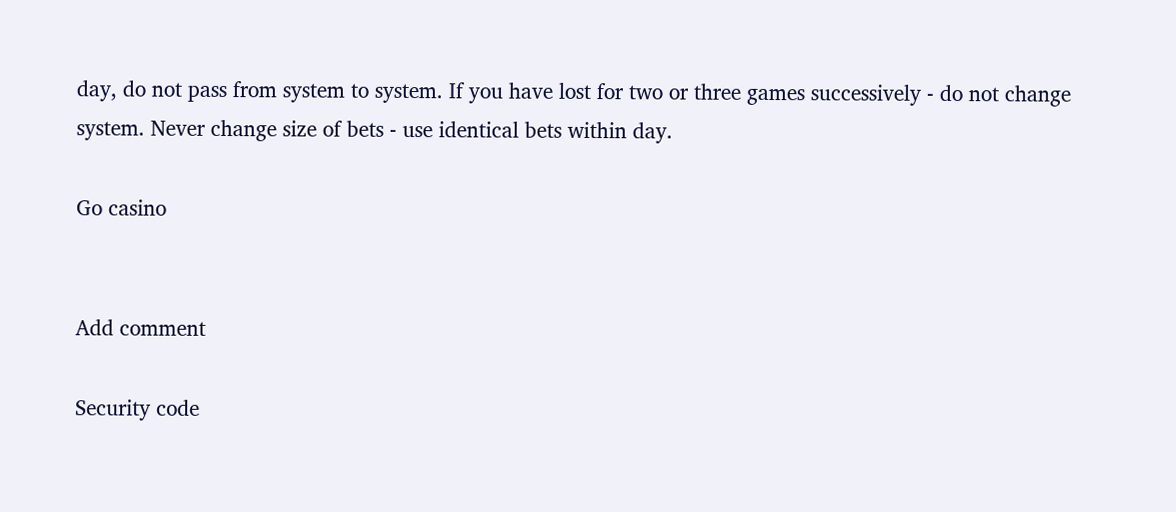day, do not pass from system to system. If you have lost for two or three games successively - do not change system. Never change size of bets - use identical bets within day.

Go casino


Add comment

Security code